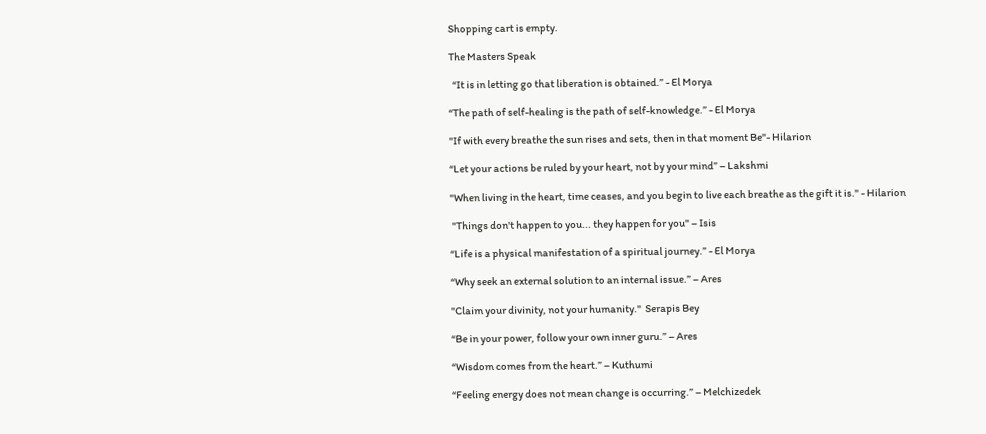Shopping cart is empty.

The Masters Speak

  “It is in letting go that liberation is obtained.” - El Morya

“The path of self-healing is the path of self-knowledge.” - El Morya

"If with every breathe the sun rises and sets, then in that moment Be"- Hilarion

“Let your actions be ruled by your heart, not by your mind” – Lakshmi

"When living in the heart, time ceases, and you begin to live each breathe as the gift it is." - Hilarion

 "Things don't happen to you... they happen for you" – Isis

“Life is a physical manifestation of a spiritual journey.” - El Morya

“Why seek an external solution to an internal issue.” – Ares

"Claim your divinity, not your humanity."  Serapis Bey

“Be in your power, follow your own inner guru.” – Ares

“Wisdom comes from the heart.” – Kuthumi

“Feeling energy does not mean change is occurring.” – Melchizedek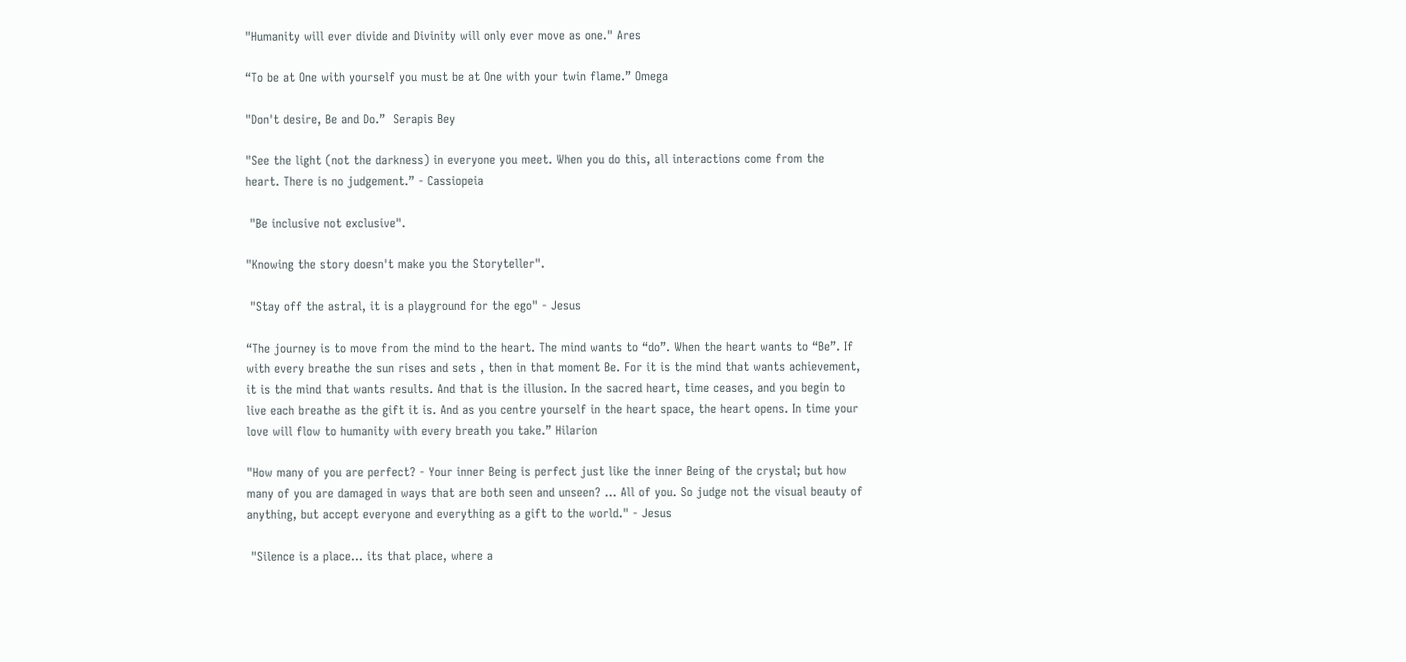"Humanity will ever divide and Divinity will only ever move as one." Ares

“To be at One with yourself you must be at One with your twin flame.” Omega

"Don't desire, Be and Do.”  Serapis Bey

"See the light (not the darkness) in everyone you meet. When you do this, all interactions come from the heart. There is no judgement.” - Cassiopeia

 "Be inclusive not exclusive".

"Knowing the story doesn't make you the Storyteller".

 "Stay off the astral, it is a playground for the ego" - Jesus

“The journey is to move from the mind to the heart. The mind wants to “do”. When the heart wants to “Be”. If with every breathe the sun rises and sets , then in that moment Be. For it is the mind that wants achievement, it is the mind that wants results. And that is the illusion. In the sacred heart, time ceases, and you begin to live each breathe as the gift it is. And as you centre yourself in the heart space, the heart opens. In time your love will flow to humanity with every breath you take.” Hilarion

"How many of you are perfect? - Your inner Being is perfect just like the inner Being of the crystal; but how many of you are damaged in ways that are both seen and unseen? ... All of you. So judge not the visual beauty of anything, but accept everyone and everything as a gift to the world." - Jesus

 "Silence is a place... its that place, where a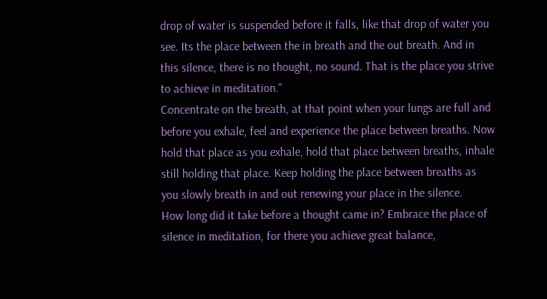drop of water is suspended before it falls, like that drop of water you see. Its the place between the in breath and the out breath. And in this silence, there is no thought, no sound. That is the place you strive to achieve in meditation."
Concentrate on the breath, at that point when your lungs are full and before you exhale, feel and experience the place between breaths. Now hold that place as you exhale, hold that place between breaths, inhale still holding that place. Keep holding the place between breaths as you slowly breath in and out renewing your place in the silence.
How long did it take before a thought came in? Embrace the place of silence in meditation, for there you achieve great balance,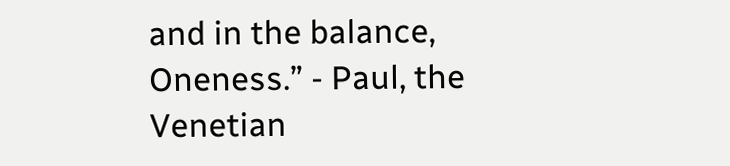and in the balance, Oneness.” - Paul, the Venetian